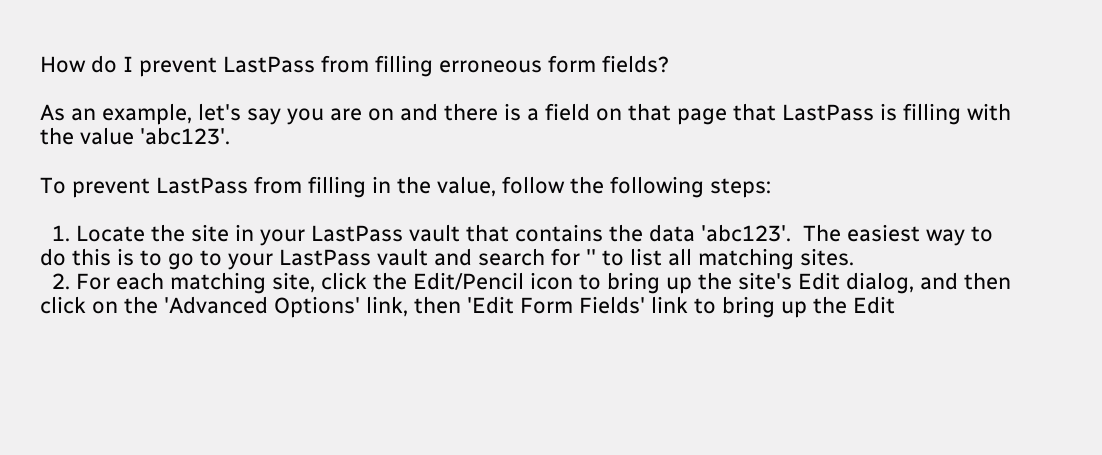How do I prevent LastPass from filling erroneous form fields?

As an example, let's say you are on and there is a field on that page that LastPass is filling with the value 'abc123'.

To prevent LastPass from filling in the value, follow the following steps:

  1. Locate the site in your LastPass vault that contains the data 'abc123'.  The easiest way to do this is to go to your LastPass vault and search for '' to list all matching sites.
  2. For each matching site, click the Edit/Pencil icon to bring up the site's Edit dialog, and then click on the 'Advanced Options' link, then 'Edit Form Fields' link to bring up the Edit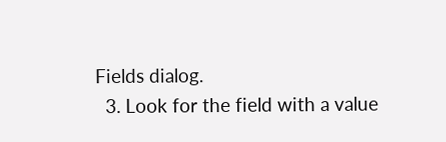Fields dialog.
  3. Look for the field with a value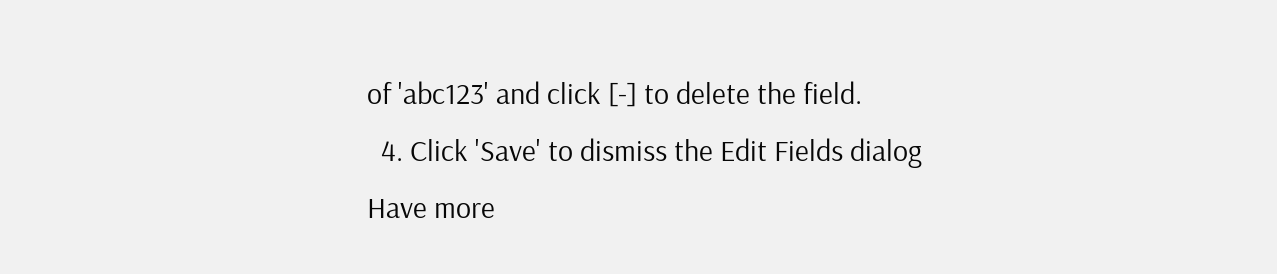of 'abc123' and click [-] to delete the field.
  4. Click 'Save' to dismiss the Edit Fields dialog
Have more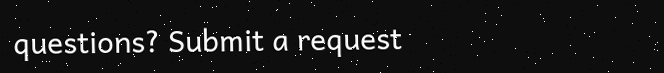questions? Submit a request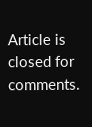Article is closed for comments.